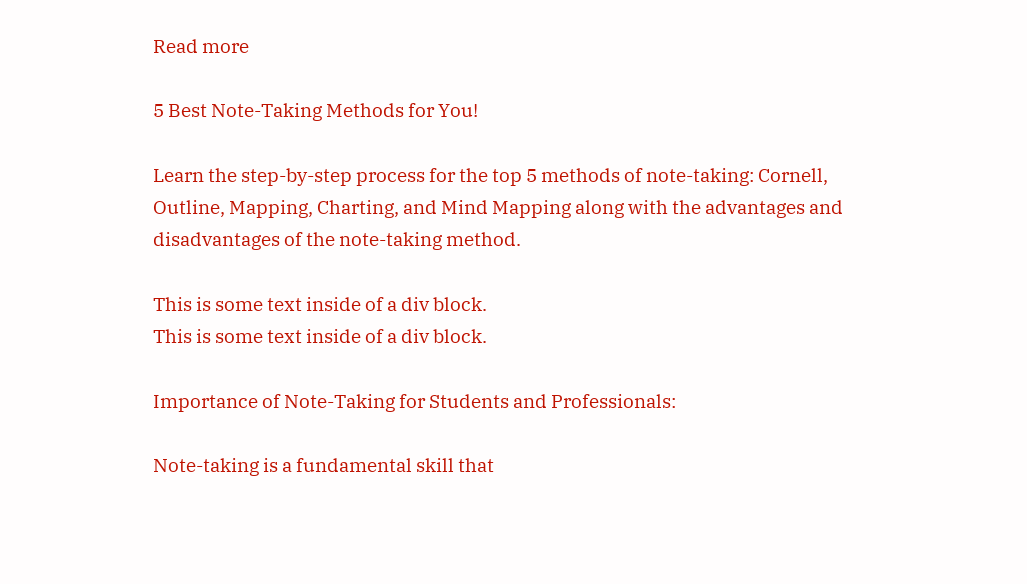Read more

5 Best Note-Taking Methods for You!

Learn the step-by-step process for the top 5 methods of note-taking: Cornell, Outline, Mapping, Charting, and Mind Mapping along with the advantages and disadvantages of the note-taking method.

This is some text inside of a div block.
This is some text inside of a div block.

Importance of Note-Taking for Students and Professionals:

Note-taking is a fundamental skill that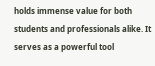holds immense value for both students and professionals alike. It serves as a powerful tool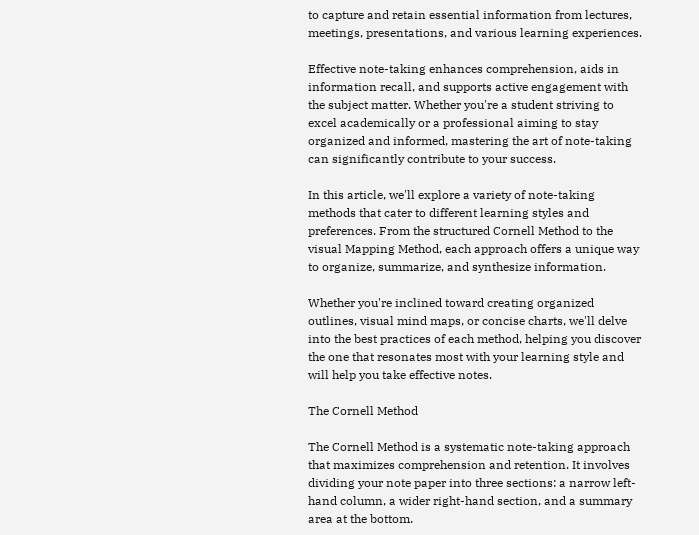to capture and retain essential information from lectures, meetings, presentations, and various learning experiences.

Effective note-taking enhances comprehension, aids in information recall, and supports active engagement with the subject matter. Whether you're a student striving to excel academically or a professional aiming to stay organized and informed, mastering the art of note-taking can significantly contribute to your success.

In this article, we'll explore a variety of note-taking methods that cater to different learning styles and preferences. From the structured Cornell Method to the visual Mapping Method, each approach offers a unique way to organize, summarize, and synthesize information.

Whether you're inclined toward creating organized outlines, visual mind maps, or concise charts, we'll delve into the best practices of each method, helping you discover the one that resonates most with your learning style and will help you take effective notes.

The Cornell Method

The Cornell Method is a systematic note-taking approach that maximizes comprehension and retention. It involves dividing your note paper into three sections: a narrow left-hand column, a wider right-hand section, and a summary area at the bottom.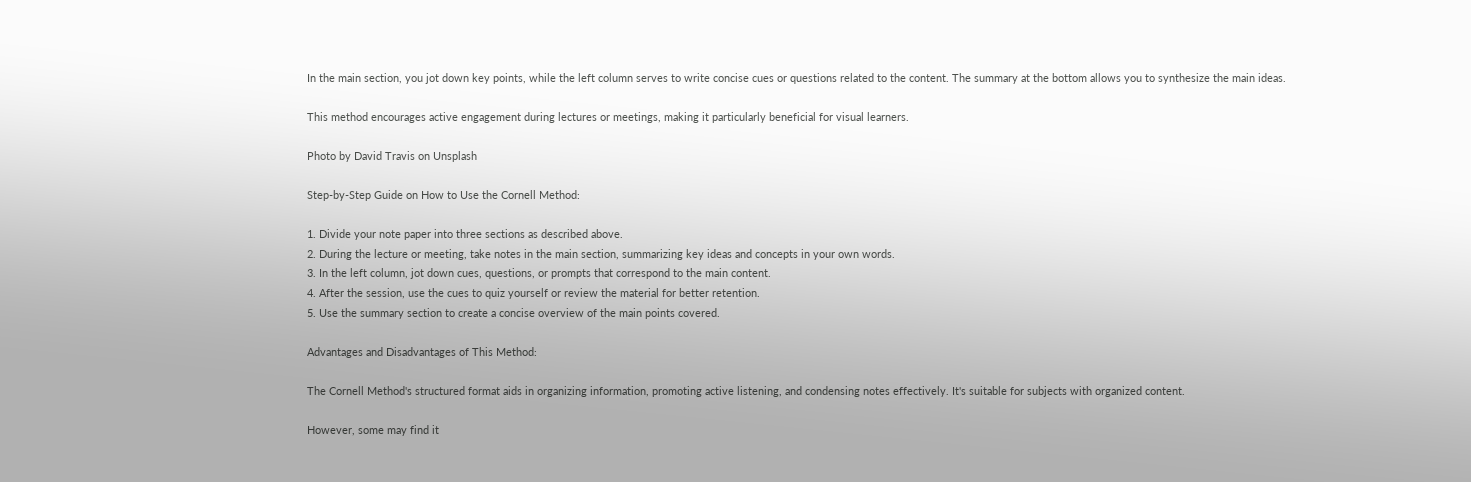In the main section, you jot down key points, while the left column serves to write concise cues or questions related to the content. The summary at the bottom allows you to synthesize the main ideas.

This method encourages active engagement during lectures or meetings, making it particularly beneficial for visual learners.

Photo by David Travis on Unsplash

Step-by-Step Guide on How to Use the Cornell Method:

1. Divide your note paper into three sections as described above.
2. During the lecture or meeting, take notes in the main section, summarizing key ideas and concepts in your own words.
3. In the left column, jot down cues, questions, or prompts that correspond to the main content.
4. After the session, use the cues to quiz yourself or review the material for better retention.
5. Use the summary section to create a concise overview of the main points covered.

Advantages and Disadvantages of This Method:

The Cornell Method's structured format aids in organizing information, promoting active listening, and condensing notes effectively. It's suitable for subjects with organized content.

However, some may find it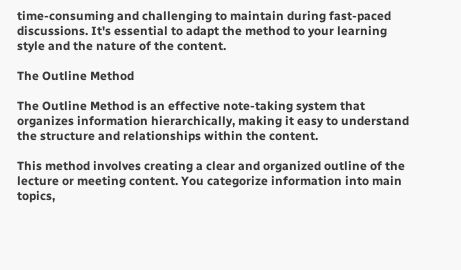time-consuming and challenging to maintain during fast-paced discussions. It's essential to adapt the method to your learning style and the nature of the content.

The Outline Method

The Outline Method is an effective note-taking system that organizes information hierarchically, making it easy to understand the structure and relationships within the content.

This method involves creating a clear and organized outline of the lecture or meeting content. You categorize information into main topics,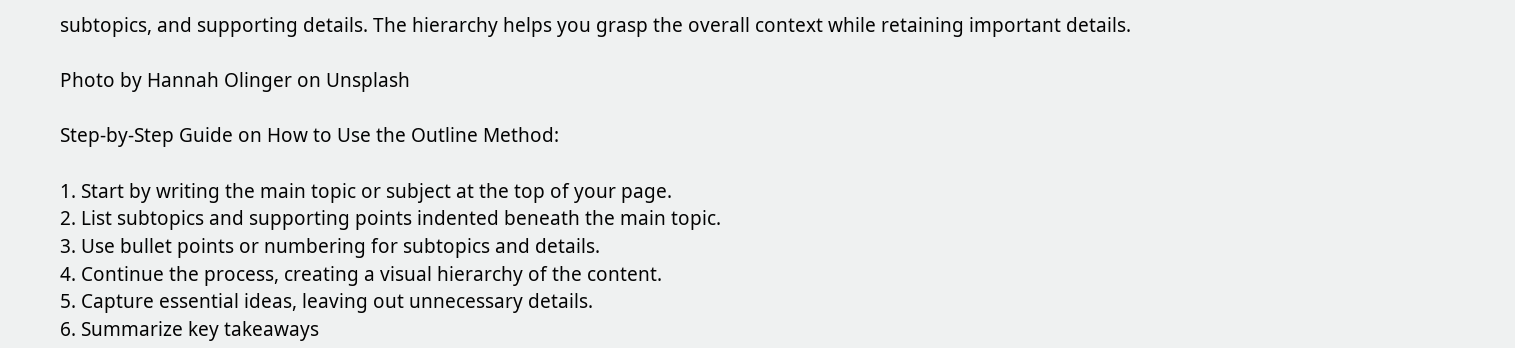subtopics, and supporting details. The hierarchy helps you grasp the overall context while retaining important details.

Photo by Hannah Olinger on Unsplash

Step-by-Step Guide on How to Use the Outline Method:

1. Start by writing the main topic or subject at the top of your page.
2. List subtopics and supporting points indented beneath the main topic.
3. Use bullet points or numbering for subtopics and details.
4. Continue the process, creating a visual hierarchy of the content.
5. Capture essential ideas, leaving out unnecessary details.
6. Summarize key takeaways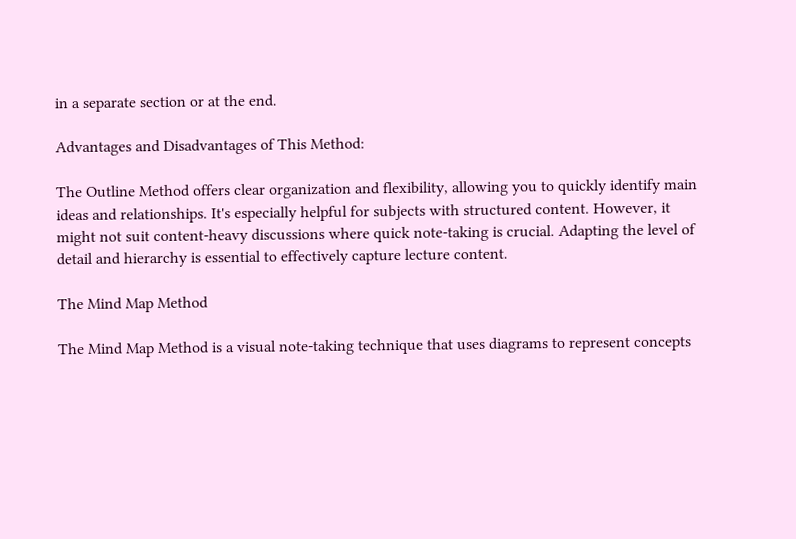in a separate section or at the end.

Advantages and Disadvantages of This Method:

The Outline Method offers clear organization and flexibility, allowing you to quickly identify main ideas and relationships. It's especially helpful for subjects with structured content. However, it might not suit content-heavy discussions where quick note-taking is crucial. Adapting the level of detail and hierarchy is essential to effectively capture lecture content.

The Mind Map Method

The Mind Map Method is a visual note-taking technique that uses diagrams to represent concepts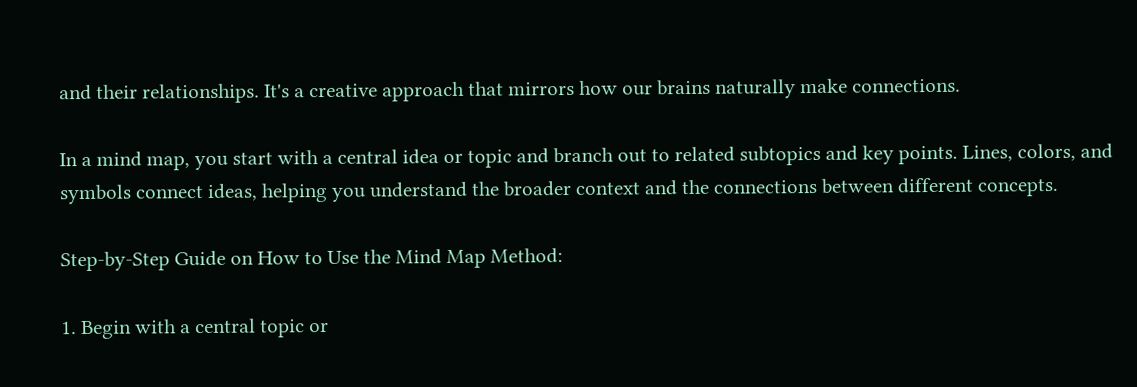and their relationships. It's a creative approach that mirrors how our brains naturally make connections.

In a mind map, you start with a central idea or topic and branch out to related subtopics and key points. Lines, colors, and symbols connect ideas, helping you understand the broader context and the connections between different concepts.

Step-by-Step Guide on How to Use the Mind Map Method:

1. Begin with a central topic or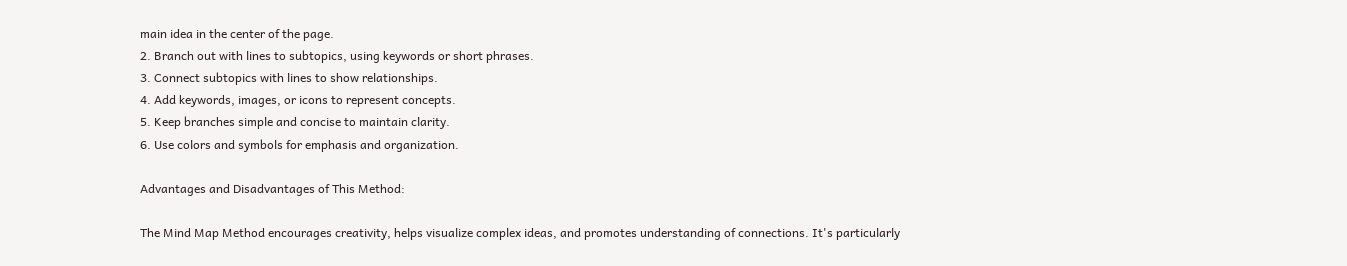main idea in the center of the page.
2. Branch out with lines to subtopics, using keywords or short phrases.
3. Connect subtopics with lines to show relationships.
4. Add keywords, images, or icons to represent concepts.
5. Keep branches simple and concise to maintain clarity.
6. Use colors and symbols for emphasis and organization.

Advantages and Disadvantages of This Method:

The Mind Map Method encourages creativity, helps visualize complex ideas, and promotes understanding of connections. It's particularly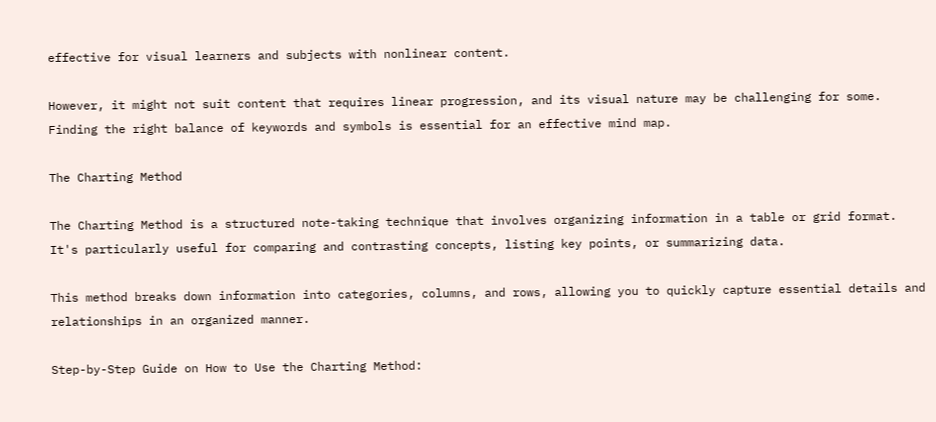effective for visual learners and subjects with nonlinear content.

However, it might not suit content that requires linear progression, and its visual nature may be challenging for some. Finding the right balance of keywords and symbols is essential for an effective mind map.

The Charting Method

The Charting Method is a structured note-taking technique that involves organizing information in a table or grid format. It's particularly useful for comparing and contrasting concepts, listing key points, or summarizing data.

This method breaks down information into categories, columns, and rows, allowing you to quickly capture essential details and relationships in an organized manner.

Step-by-Step Guide on How to Use the Charting Method: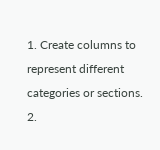1. Create columns to represent different categories or sections.
2.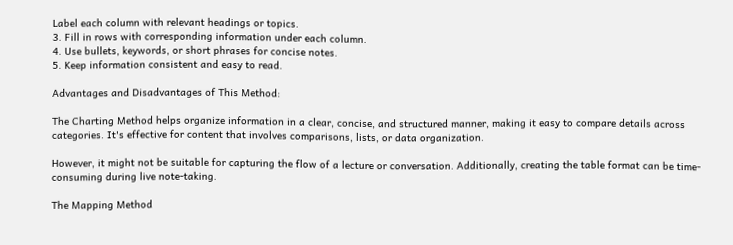Label each column with relevant headings or topics.
3. Fill in rows with corresponding information under each column.
4. Use bullets, keywords, or short phrases for concise notes.
5. Keep information consistent and easy to read.

Advantages and Disadvantages of This Method:

The Charting Method helps organize information in a clear, concise, and structured manner, making it easy to compare details across categories. It's effective for content that involves comparisons, lists, or data organization.

However, it might not be suitable for capturing the flow of a lecture or conversation. Additionally, creating the table format can be time-consuming during live note-taking.

The Mapping Method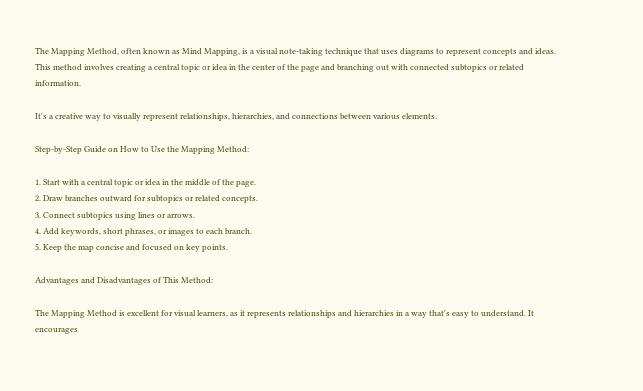The Mapping Method, often known as Mind Mapping, is a visual note-taking technique that uses diagrams to represent concepts and ideas. This method involves creating a central topic or idea in the center of the page and branching out with connected subtopics or related information.

It's a creative way to visually represent relationships, hierarchies, and connections between various elements.

Step-by-Step Guide on How to Use the Mapping Method:

1. Start with a central topic or idea in the middle of the page.
2. Draw branches outward for subtopics or related concepts.
3. Connect subtopics using lines or arrows.
4. Add keywords, short phrases, or images to each branch.
5. Keep the map concise and focused on key points.

Advantages and Disadvantages of This Method:

The Mapping Method is excellent for visual learners, as it represents relationships and hierarchies in a way that's easy to understand. It encourages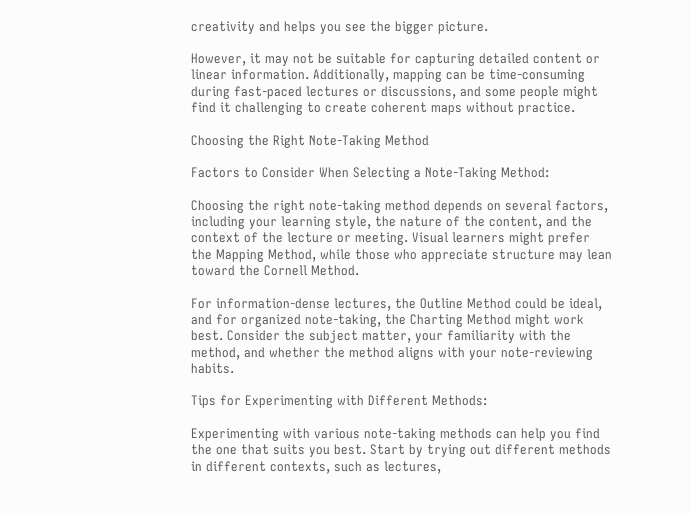creativity and helps you see the bigger picture.

However, it may not be suitable for capturing detailed content or linear information. Additionally, mapping can be time-consuming during fast-paced lectures or discussions, and some people might find it challenging to create coherent maps without practice.

Choosing the Right Note-Taking Method

Factors to Consider When Selecting a Note-Taking Method:

Choosing the right note-taking method depends on several factors, including your learning style, the nature of the content, and the context of the lecture or meeting. Visual learners might prefer the Mapping Method, while those who appreciate structure may lean toward the Cornell Method.

For information-dense lectures, the Outline Method could be ideal, and for organized note-taking, the Charting Method might work best. Consider the subject matter, your familiarity with the method, and whether the method aligns with your note-reviewing habits.

Tips for Experimenting with Different Methods:

Experimenting with various note-taking methods can help you find the one that suits you best. Start by trying out different methods in different contexts, such as lectures,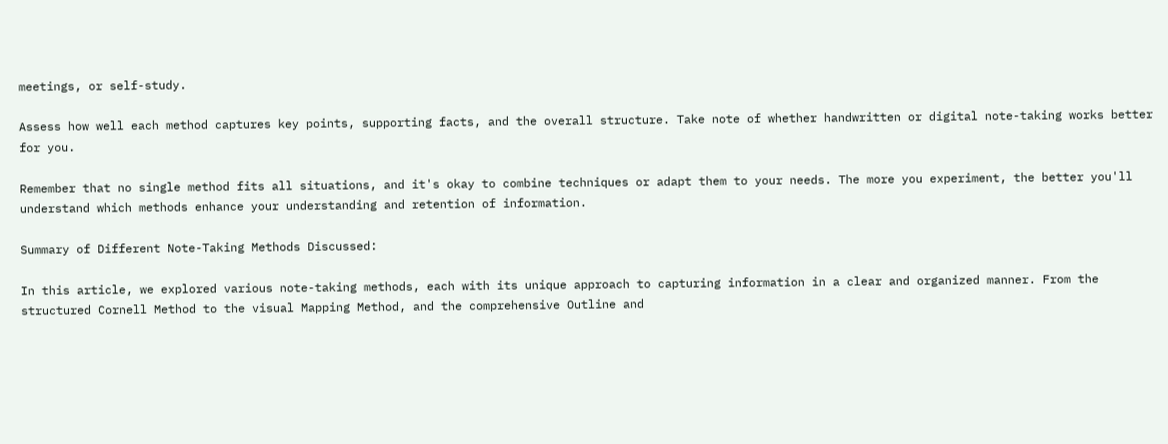meetings, or self-study.

Assess how well each method captures key points, supporting facts, and the overall structure. Take note of whether handwritten or digital note-taking works better for you.

Remember that no single method fits all situations, and it's okay to combine techniques or adapt them to your needs. The more you experiment, the better you'll understand which methods enhance your understanding and retention of information.

Summary of Different Note-Taking Methods Discussed:

In this article, we explored various note-taking methods, each with its unique approach to capturing information in a clear and organized manner. From the structured Cornell Method to the visual Mapping Method, and the comprehensive Outline and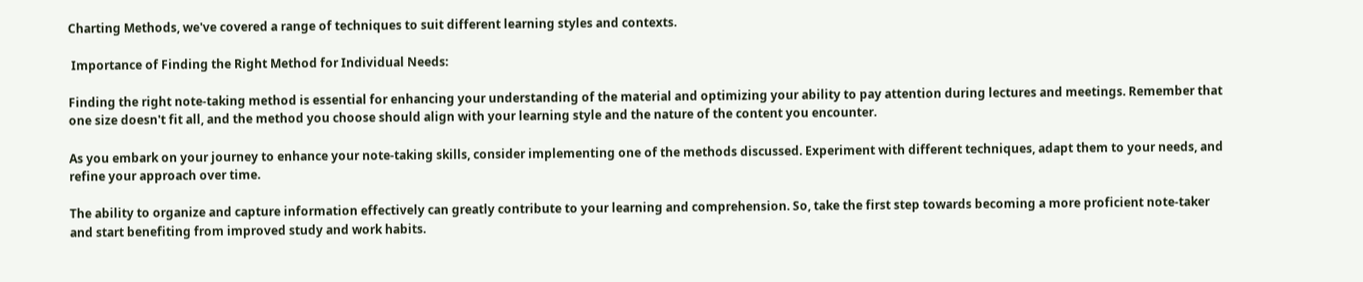Charting Methods, we've covered a range of techniques to suit different learning styles and contexts.

 Importance of Finding the Right Method for Individual Needs:

Finding the right note-taking method is essential for enhancing your understanding of the material and optimizing your ability to pay attention during lectures and meetings. Remember that one size doesn't fit all, and the method you choose should align with your learning style and the nature of the content you encounter.

As you embark on your journey to enhance your note-taking skills, consider implementing one of the methods discussed. Experiment with different techniques, adapt them to your needs, and refine your approach over time.

The ability to organize and capture information effectively can greatly contribute to your learning and comprehension. So, take the first step towards becoming a more proficient note-taker and start benefiting from improved study and work habits.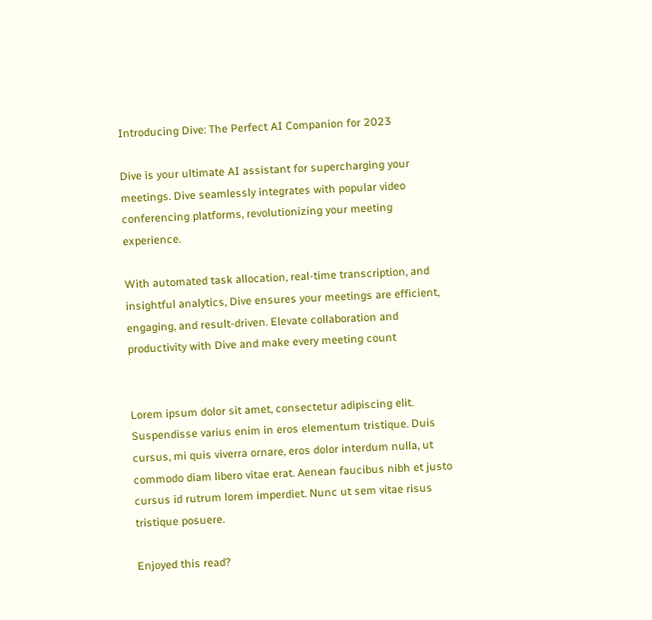Introducing Dive: The Perfect AI Companion for 2023

Dive is your ultimate AI assistant for supercharging your meetings. Dive seamlessly integrates with popular video conferencing platforms, revolutionizing your meeting experience.

With automated task allocation, real-time transcription, and insightful analytics, Dive ensures your meetings are efficient, engaging, and result-driven. Elevate collaboration and productivity with Dive and make every meeting count


Lorem ipsum dolor sit amet, consectetur adipiscing elit. Suspendisse varius enim in eros elementum tristique. Duis cursus, mi quis viverra ornare, eros dolor interdum nulla, ut commodo diam libero vitae erat. Aenean faucibus nibh et justo cursus id rutrum lorem imperdiet. Nunc ut sem vitae risus tristique posuere.

Enjoyed this read?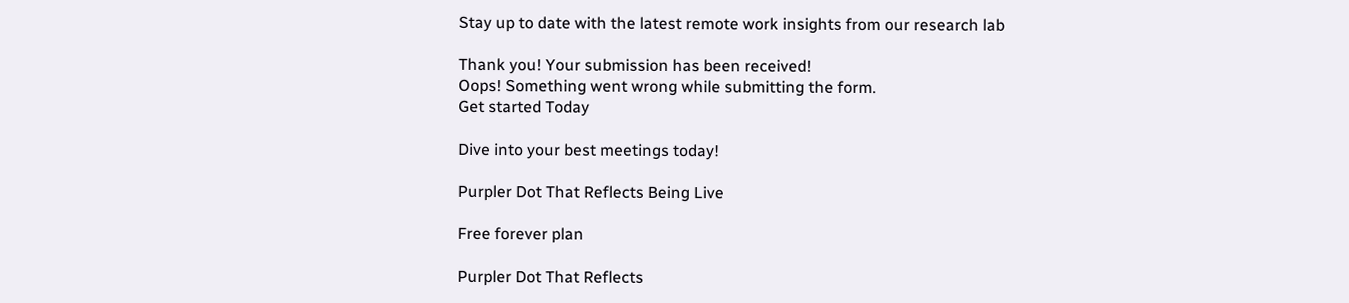Stay up to date with the latest remote work insights from our research lab

Thank you! Your submission has been received!
Oops! Something went wrong while submitting the form.
Get started Today

Dive into your best meetings today!

Purpler Dot That Reflects Being Live

Free forever plan

Purpler Dot That Reflects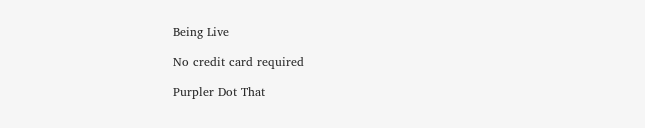Being Live

No credit card required

Purpler Dot That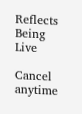Reflects Being Live

Cancel anytime